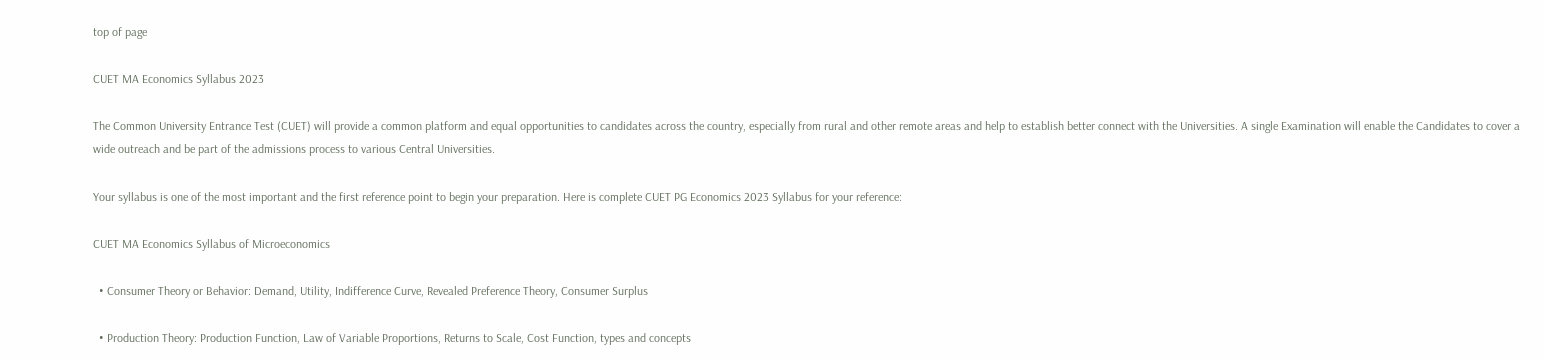top of page

CUET MA Economics Syllabus 2023

The Common University Entrance Test (CUET) will provide a common platform and equal opportunities to candidates across the country, especially from rural and other remote areas and help to establish better connect with the Universities. A single Examination will enable the Candidates to cover a wide outreach and be part of the admissions process to various Central Universities.

Your syllabus is one of the most important and the first reference point to begin your preparation. Here is complete CUET PG Economics 2023 Syllabus for your reference:

CUET MA Economics Syllabus of Microeconomics

  • Consumer Theory or Behavior: Demand, Utility, Indifference Curve, Revealed Preference Theory, Consumer Surplus

  • Production Theory: Production Function, Law of Variable Proportions, Returns to Scale, Cost Function, types and concepts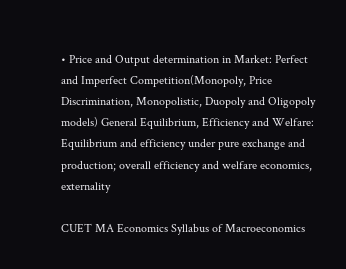• Price and Output determination in Market: Perfect and Imperfect Competition(Monopoly, Price Discrimination, Monopolistic, Duopoly and Oligopoly models) General Equilibrium, Efficiency and Welfare: Equilibrium and efficiency under pure exchange and production; overall efficiency and welfare economics, externality

CUET MA Economics Syllabus of Macroeconomics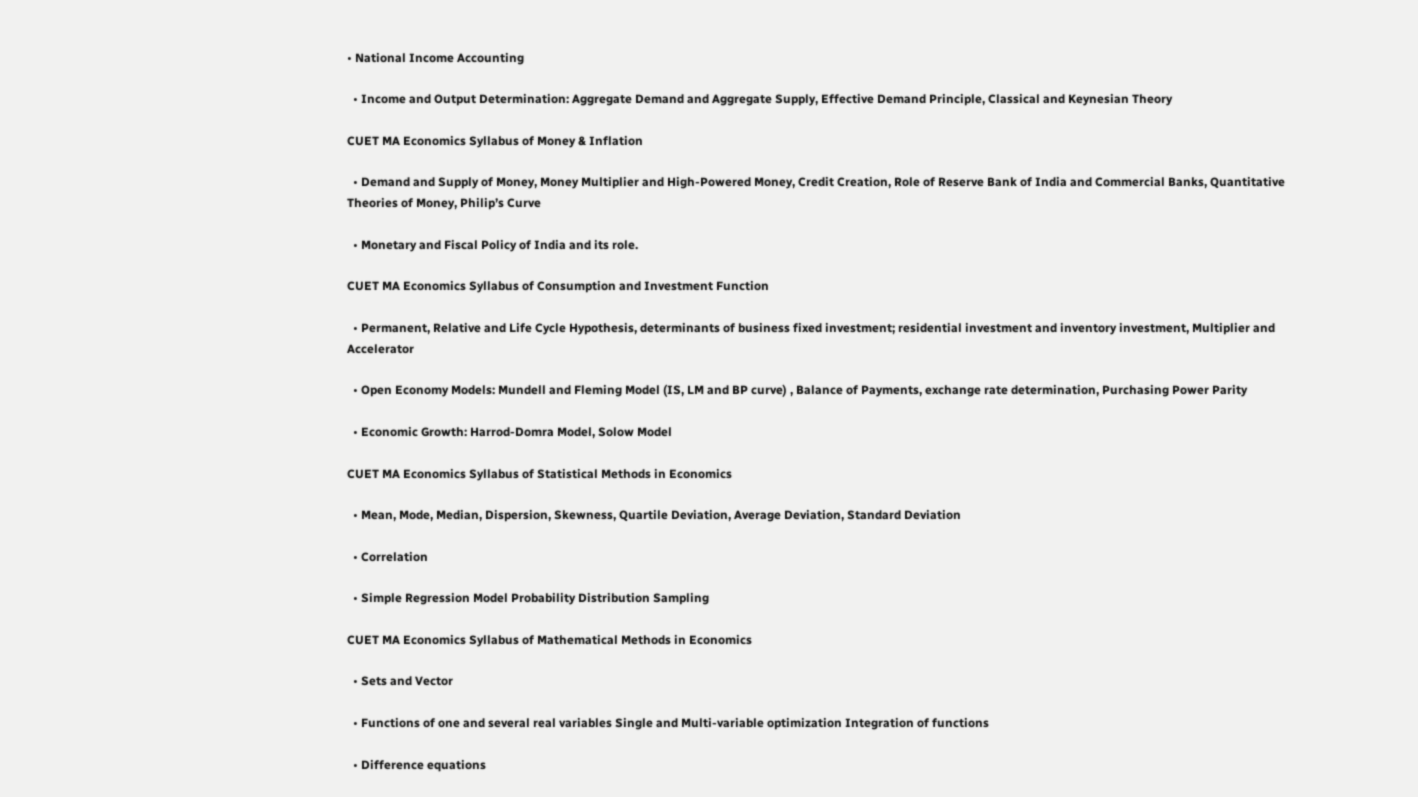• National Income Accounting

  • Income and Output Determination: Aggregate Demand and Aggregate Supply, Effective Demand Principle, Classical and Keynesian Theory

CUET MA Economics Syllabus of Money & Inflation

  • Demand and Supply of Money, Money Multiplier and High-Powered Money, Credit Creation, Role of Reserve Bank of India and Commercial Banks, Quantitative Theories of Money, Philip’s Curve

  • Monetary and Fiscal Policy of India and its role.

CUET MA Economics Syllabus of Consumption and Investment Function

  • Permanent, Relative and Life Cycle Hypothesis, determinants of business fixed investment; residential investment and inventory investment, Multiplier and Accelerator

  • Open Economy Models: Mundell and Fleming Model (IS, LM and BP curve) , Balance of Payments, exchange rate determination, Purchasing Power Parity

  • Economic Growth: Harrod-Domra Model, Solow Model

CUET MA Economics Syllabus of Statistical Methods in Economics

  • Mean, Mode, Median, Dispersion, Skewness, Quartile Deviation, Average Deviation, Standard Deviation

  • Correlation

  • Simple Regression Model Probability Distribution Sampling

CUET MA Economics Syllabus of Mathematical Methods in Economics

  • Sets and Vector

  • Functions of one and several real variables Single and Multi-variable optimization Integration of functions

  • Difference equations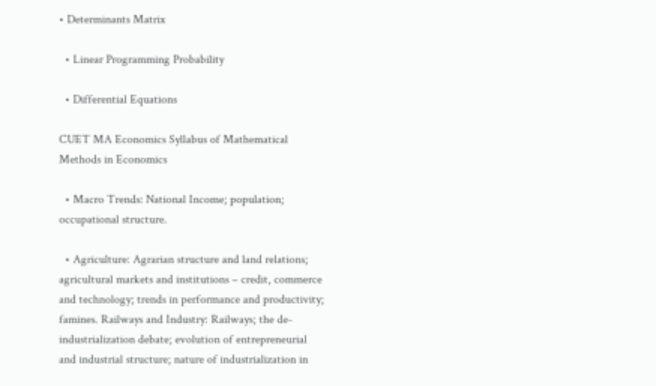• Determinants Matrix

  • Linear Programming Probability

  • Differential Equations

CUET MA Economics Syllabus of Mathematical Methods in Economics

  • Macro Trends: National Income; population; occupational structure.

  • Agriculture: Agrarian structure and land relations; agricultural markets and institutions – credit, commerce and technology; trends in performance and productivity; famines. Railways and Industry: Railways; the de-industrialization debate; evolution of entrepreneurial and industrial structure; nature of industrialization in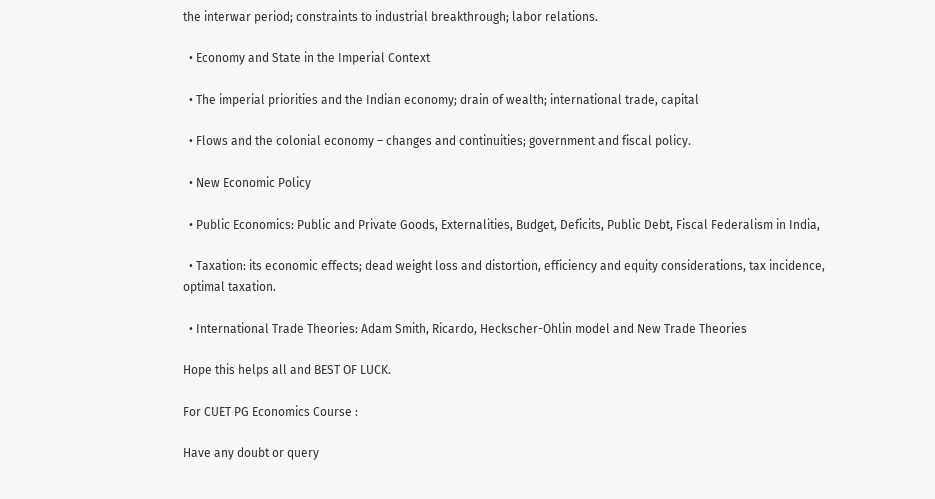the interwar period; constraints to industrial breakthrough; labor relations.

  • Economy and State in the Imperial Context

  • The imperial priorities and the Indian economy; drain of wealth; international trade, capital

  • Flows and the colonial economy – changes and continuities; government and fiscal policy.

  • New Economic Policy

  • Public Economics: Public and Private Goods, Externalities, Budget, Deficits, Public Debt, Fiscal Federalism in India,

  • Taxation: its economic effects; dead weight loss and distortion, efficiency and equity considerations, tax incidence, optimal taxation.

  • International Trade Theories: Adam Smith, Ricardo, Heckscher-Ohlin model and New Trade Theories

Hope this helps all and BEST OF LUCK.

For CUET PG Economics Course :

Have any doubt or query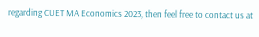regarding CUET MA Economics 2023, then feel free to contact us at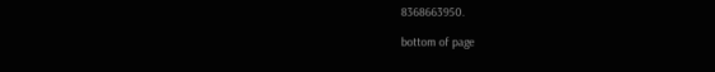8368663950.

bottom of page